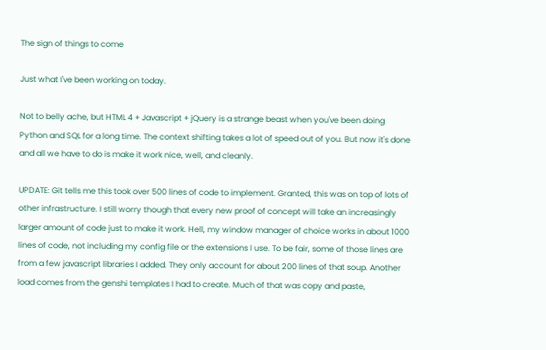The sign of things to come

Just what I've been working on today.

Not to belly ache, but HTML 4 + Javascript + jQuery is a strange beast when you've been doing Python and SQL for a long time. The context shifting takes a lot of speed out of you. But now it's done and all we have to do is make it work nice, well, and cleanly.

UPDATE: Git tells me this took over 500 lines of code to implement. Granted, this was on top of lots of other infrastructure. I still worry though that every new proof of concept will take an increasingly larger amount of code just to make it work. Hell, my window manager of choice works in about 1000 lines of code, not including my config file or the extensions I use. To be fair, some of those lines are from a few javascript libraries I added. They only account for about 200 lines of that soup. Another load comes from the genshi templates I had to create. Much of that was copy and paste,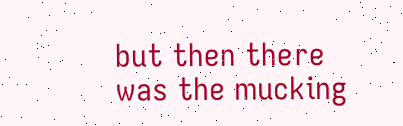but then there was the mucking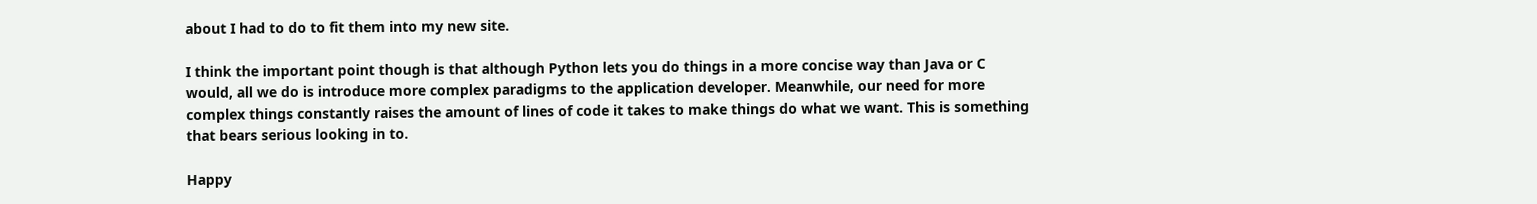about I had to do to fit them into my new site.

I think the important point though is that although Python lets you do things in a more concise way than Java or C would, all we do is introduce more complex paradigms to the application developer. Meanwhile, our need for more complex things constantly raises the amount of lines of code it takes to make things do what we want. This is something that bears serious looking in to.

Happy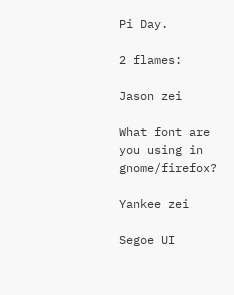Pi Day.

2 flames:

Jason zei

What font are you using in gnome/firefox?

Yankee zei

Segoe UI